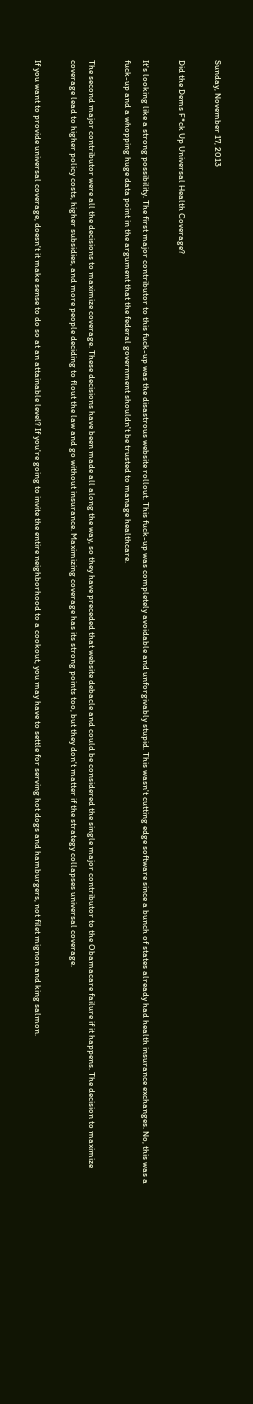Sunday, November 17, 2013

Did the Dems F*ck Up Universal Health Coverage?

It's looking like a strong possibility. The first major contributor to this fuck-up was the disastrous website rollout. This fuck-up was completely avoidable and unforgivably stupid. This wasn't cutting edge software since a bunch of states already had health insurance exchanges. No, this was a fuck-up and a whopping huge data point in the argument that the federal government shouldn't be trusted to manage healthcare.

The second major contributor were all the decisions to maximize coverage. These decisions have been made all along the way, so they have preceded that website debacle and could be considered the single major contributor to the Obamacare failure if it happens. The decision to maximize coverage lead to higher policy costs, higher subsidies, and more people deciding to flout the law and go without insurance. Maximizing coverage has its strong points too, but they don't matter if the strategy collapses universal coverage.

If you want to provide universal coverage, doesn't it make sense to do so at an attainable level? If you're going to invite the entire neighborhood to a cookout, you may have to settle for serving hot dogs and hamburgers, not filet mignon and king salmon.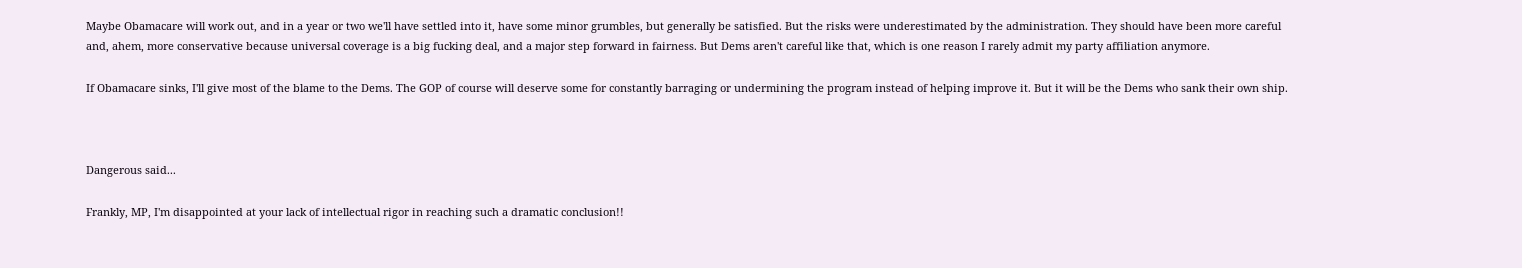Maybe Obamacare will work out, and in a year or two we'll have settled into it, have some minor grumbles, but generally be satisfied. But the risks were underestimated by the administration. They should have been more careful and, ahem, more conservative because universal coverage is a big fucking deal, and a major step forward in fairness. But Dems aren't careful like that, which is one reason I rarely admit my party affiliation anymore.

If Obamacare sinks, I'll give most of the blame to the Dems. The GOP of course will deserve some for constantly barraging or undermining the program instead of helping improve it. But it will be the Dems who sank their own ship.



Dangerous said...

Frankly, MP, I'm disappointed at your lack of intellectual rigor in reaching such a dramatic conclusion!!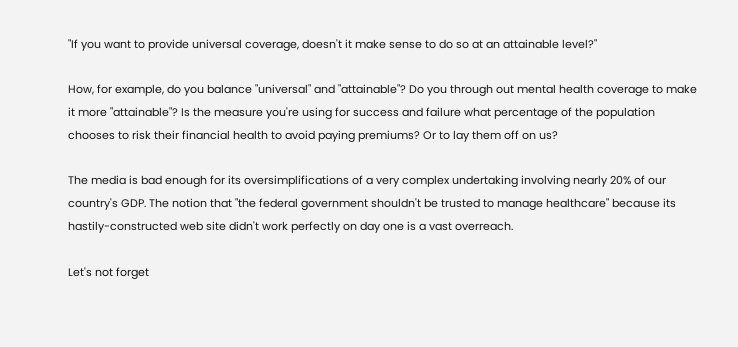"If you want to provide universal coverage, doesn't it make sense to do so at an attainable level?"

How, for example, do you balance "universal" and "attainable"? Do you through out mental health coverage to make it more "attainable"? Is the measure you're using for success and failure what percentage of the population chooses to risk their financial health to avoid paying premiums? Or to lay them off on us?

The media is bad enough for its oversimplifications of a very complex undertaking involving nearly 20% of our country's GDP. The notion that "the federal government shouldn't be trusted to manage healthcare" because its hastily-constructed web site didn't work perfectly on day one is a vast overreach.

Let's not forget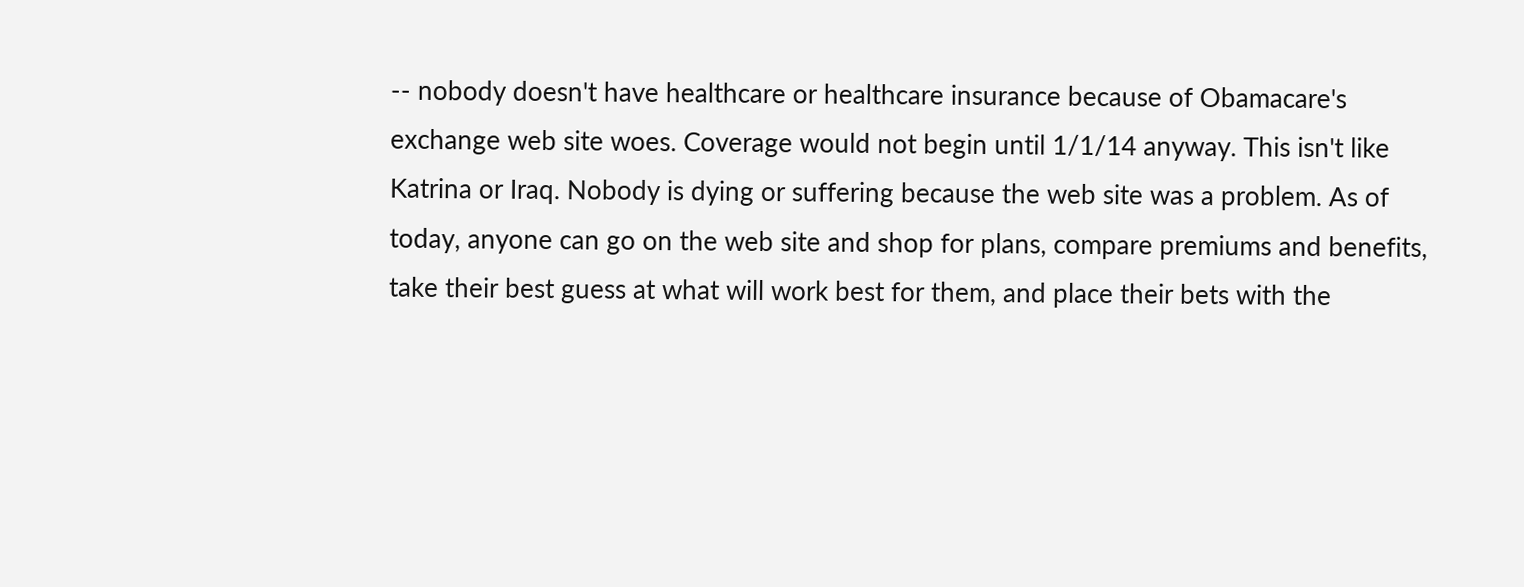-- nobody doesn't have healthcare or healthcare insurance because of Obamacare's exchange web site woes. Coverage would not begin until 1/1/14 anyway. This isn't like Katrina or Iraq. Nobody is dying or suffering because the web site was a problem. As of today, anyone can go on the web site and shop for plans, compare premiums and benefits, take their best guess at what will work best for them, and place their bets with the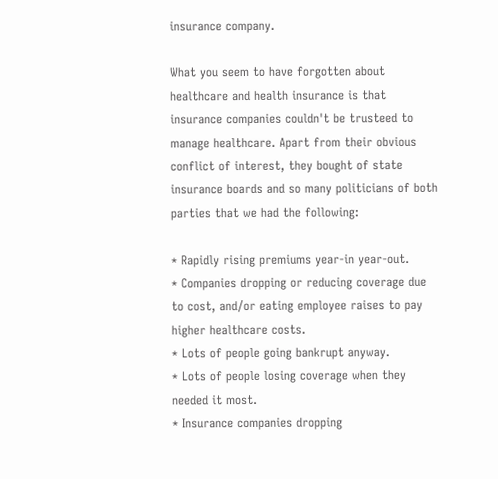insurance company.

What you seem to have forgotten about healthcare and health insurance is that insurance companies couldn't be trusteed to manage healthcare. Apart from their obvious conflict of interest, they bought of state insurance boards and so many politicians of both parties that we had the following:

* Rapidly rising premiums year-in year-out.
* Companies dropping or reducing coverage due to cost, and/or eating employee raises to pay higher healthcare costs.
* Lots of people going bankrupt anyway.
* Lots of people losing coverage when they needed it most.
* Insurance companies dropping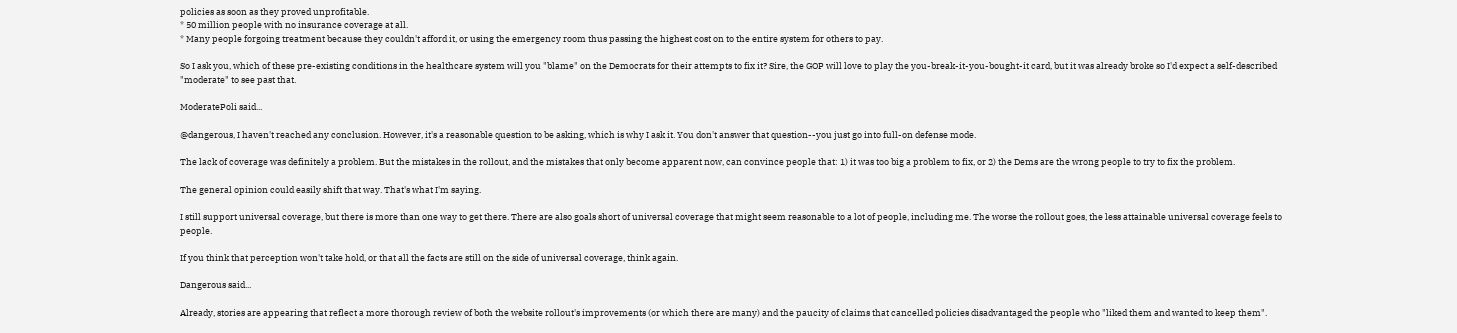policies as soon as they proved unprofitable.
* 50 million people with no insurance coverage at all.
* Many people forgoing treatment because they couldn't afford it, or using the emergency room thus passing the highest cost on to the entire system for others to pay.

So I ask you, which of these pre-existing conditions in the healthcare system will you "blame" on the Democrats for their attempts to fix it? Sire, the GOP will love to play the you-break-it-you-bought-it card, but it was already broke so I'd expect a self-described "moderate" to see past that.

ModeratePoli said...

@dangerous, I haven't reached any conclusion. However, it's a reasonable question to be asking, which is why I ask it. You don't answer that question--you just go into full-on defense mode.

The lack of coverage was definitely a problem. But the mistakes in the rollout, and the mistakes that only become apparent now, can convince people that: 1) it was too big a problem to fix, or 2) the Dems are the wrong people to try to fix the problem.

The general opinion could easily shift that way. That's what I'm saying.

I still support universal coverage, but there is more than one way to get there. There are also goals short of universal coverage that might seem reasonable to a lot of people, including me. The worse the rollout goes, the less attainable universal coverage feels to people.

If you think that perception won't take hold, or that all the facts are still on the side of universal coverage, think again.

Dangerous said...

Already, stories are appearing that reflect a more thorough review of both the website rollout's improvements (or which there are many) and the paucity of claims that cancelled policies disadvantaged the people who "liked them and wanted to keep them".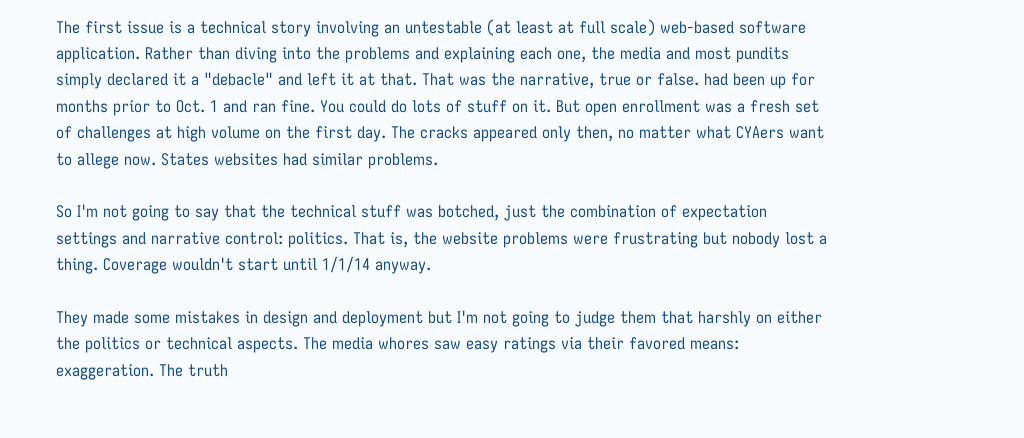The first issue is a technical story involving an untestable (at least at full scale) web-based software application. Rather than diving into the problems and explaining each one, the media and most pundits simply declared it a "debacle" and left it at that. That was the narrative, true or false. had been up for months prior to Oct. 1 and ran fine. You could do lots of stuff on it. But open enrollment was a fresh set of challenges at high volume on the first day. The cracks appeared only then, no matter what CYAers want to allege now. States websites had similar problems.

So I'm not going to say that the technical stuff was botched, just the combination of expectation settings and narrative control: politics. That is, the website problems were frustrating but nobody lost a thing. Coverage wouldn't start until 1/1/14 anyway.

They made some mistakes in design and deployment but I'm not going to judge them that harshly on either the politics or technical aspects. The media whores saw easy ratings via their favored means: exaggeration. The truth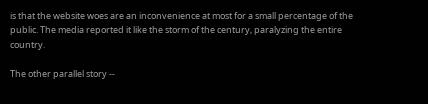is that the website woes are an inconvenience at most for a small percentage of the public. The media reported it like the storm of the century, paralyzing the entire country.

The other parallel story --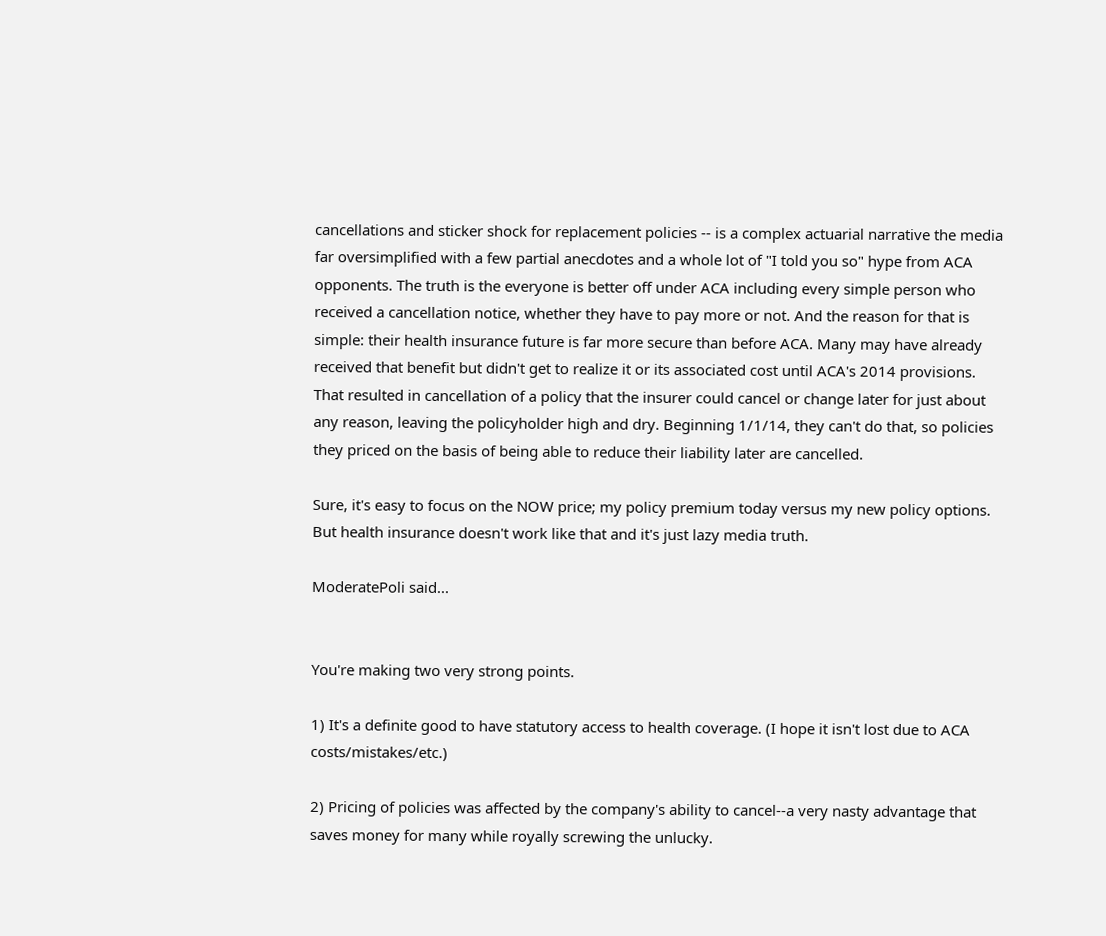cancellations and sticker shock for replacement policies -- is a complex actuarial narrative the media far oversimplified with a few partial anecdotes and a whole lot of "I told you so" hype from ACA opponents. The truth is the everyone is better off under ACA including every simple person who received a cancellation notice, whether they have to pay more or not. And the reason for that is simple: their health insurance future is far more secure than before ACA. Many may have already received that benefit but didn't get to realize it or its associated cost until ACA's 2014 provisions. That resulted in cancellation of a policy that the insurer could cancel or change later for just about any reason, leaving the policyholder high and dry. Beginning 1/1/14, they can't do that, so policies they priced on the basis of being able to reduce their liability later are cancelled.

Sure, it's easy to focus on the NOW price; my policy premium today versus my new policy options. But health insurance doesn't work like that and it's just lazy media truth.

ModeratePoli said...


You're making two very strong points.

1) It's a definite good to have statutory access to health coverage. (I hope it isn't lost due to ACA costs/mistakes/etc.)

2) Pricing of policies was affected by the company's ability to cancel--a very nasty advantage that saves money for many while royally screwing the unlucky.